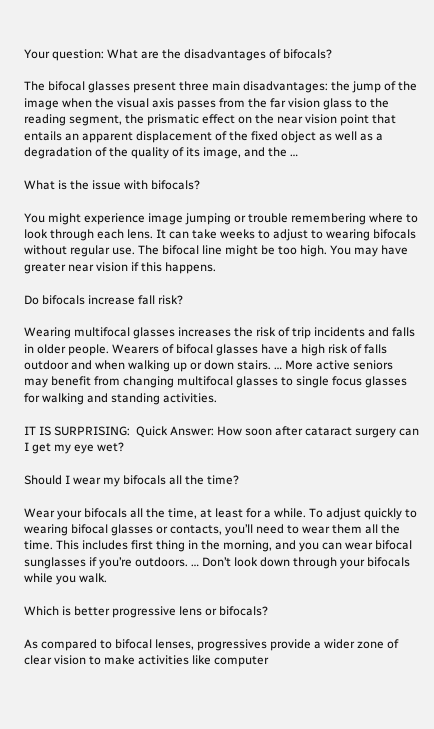Your question: What are the disadvantages of bifocals?

The bifocal glasses present three main disadvantages: the jump of the image when the visual axis passes from the far vision glass to the reading segment, the prismatic effect on the near vision point that entails an apparent displacement of the fixed object as well as a degradation of the quality of its image, and the …

What is the issue with bifocals?

You might experience image jumping or trouble remembering where to look through each lens. It can take weeks to adjust to wearing bifocals without regular use. The bifocal line might be too high. You may have greater near vision if this happens.

Do bifocals increase fall risk?

Wearing multifocal glasses increases the risk of trip incidents and falls in older people. Wearers of bifocal glasses have a high risk of falls outdoor and when walking up or down stairs. … More active seniors may benefit from changing multifocal glasses to single focus glasses for walking and standing activities.

IT IS SURPRISING:  Quick Answer: How soon after cataract surgery can I get my eye wet?

Should I wear my bifocals all the time?

Wear your bifocals all the time, at least for a while. To adjust quickly to wearing bifocal glasses or contacts, you’ll need to wear them all the time. This includes first thing in the morning, and you can wear bifocal sunglasses if you’re outdoors. … Don’t look down through your bifocals while you walk.

Which is better progressive lens or bifocals?

As compared to bifocal lenses, progressives provide a wider zone of clear vision to make activities like computer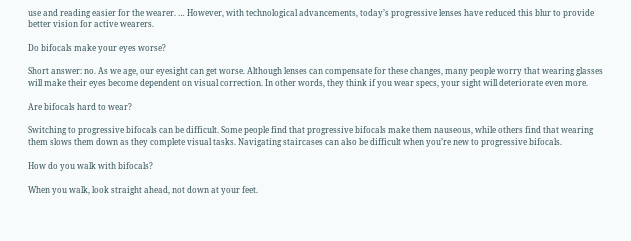use and reading easier for the wearer. … However, with technological advancements, today’s progressive lenses have reduced this blur to provide better vision for active wearers.

Do bifocals make your eyes worse?

Short answer: no. As we age, our eyesight can get worse. Although lenses can compensate for these changes, many people worry that wearing glasses will make their eyes become dependent on visual correction. In other words, they think if you wear specs, your sight will deteriorate even more.

Are bifocals hard to wear?

Switching to progressive bifocals can be difficult. Some people find that progressive bifocals make them nauseous, while others find that wearing them slows them down as they complete visual tasks. Navigating staircases can also be difficult when you’re new to progressive bifocals.

How do you walk with bifocals?

When you walk, look straight ahead, not down at your feet.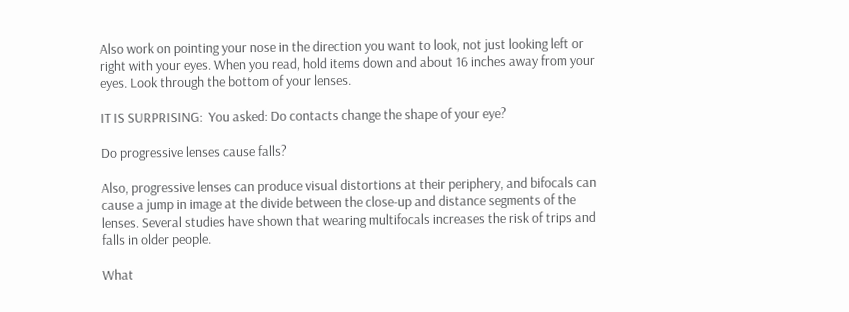Also work on pointing your nose in the direction you want to look, not just looking left or right with your eyes. When you read, hold items down and about 16 inches away from your eyes. Look through the bottom of your lenses.

IT IS SURPRISING:  You asked: Do contacts change the shape of your eye?

Do progressive lenses cause falls?

Also, progressive lenses can produce visual distortions at their periphery, and bifocals can cause a jump in image at the divide between the close-up and distance segments of the lenses. Several studies have shown that wearing multifocals increases the risk of trips and falls in older people.

What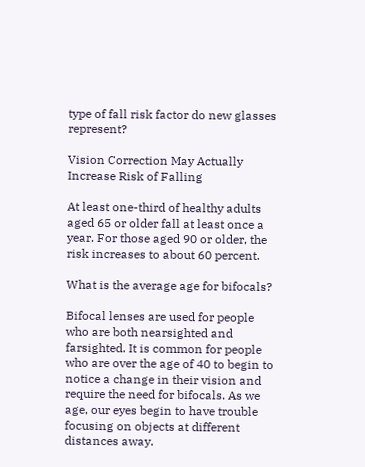type of fall risk factor do new glasses represent?

Vision Correction May Actually Increase Risk of Falling

At least one-third of healthy adults aged 65 or older fall at least once a year. For those aged 90 or older, the risk increases to about 60 percent.

What is the average age for bifocals?

Bifocal lenses are used for people who are both nearsighted and farsighted. It is common for people who are over the age of 40 to begin to notice a change in their vision and require the need for bifocals. As we age, our eyes begin to have trouble focusing on objects at different distances away.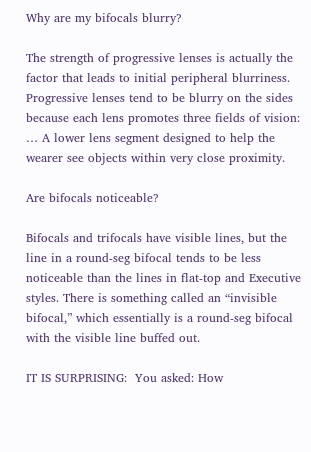Why are my bifocals blurry?

The strength of progressive lenses is actually the factor that leads to initial peripheral blurriness. Progressive lenses tend to be blurry on the sides because each lens promotes three fields of vision: … A lower lens segment designed to help the wearer see objects within very close proximity.

Are bifocals noticeable?

Bifocals and trifocals have visible lines, but the line in a round-seg bifocal tends to be less noticeable than the lines in flat-top and Executive styles. There is something called an “invisible bifocal,” which essentially is a round-seg bifocal with the visible line buffed out.

IT IS SURPRISING:  You asked: How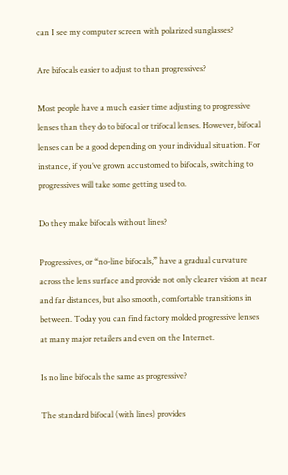can I see my computer screen with polarized sunglasses?

Are bifocals easier to adjust to than progressives?

Most people have a much easier time adjusting to progressive lenses than they do to bifocal or trifocal lenses. However, bifocal lenses can be a good depending on your individual situation. For instance, if you’ve grown accustomed to bifocals, switching to progressives will take some getting used to.

Do they make bifocals without lines?

Progressives, or “no-line bifocals,” have a gradual curvature across the lens surface and provide not only clearer vision at near and far distances, but also smooth, comfortable transitions in between. Today you can find factory molded progressive lenses at many major retailers and even on the Internet.

Is no line bifocals the same as progressive?

The standard bifocal (with lines) provides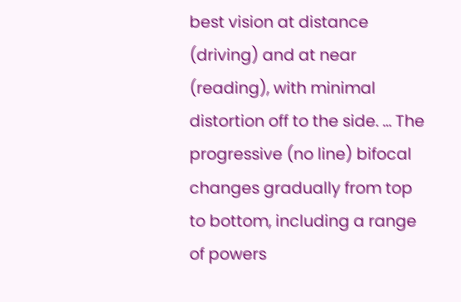best vision at distance (driving) and at near (reading), with minimal distortion off to the side. … The progressive (no line) bifocal changes gradually from top to bottom, including a range of powers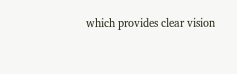which provides clear vision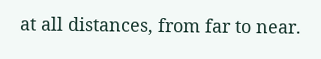at all distances, from far to near.